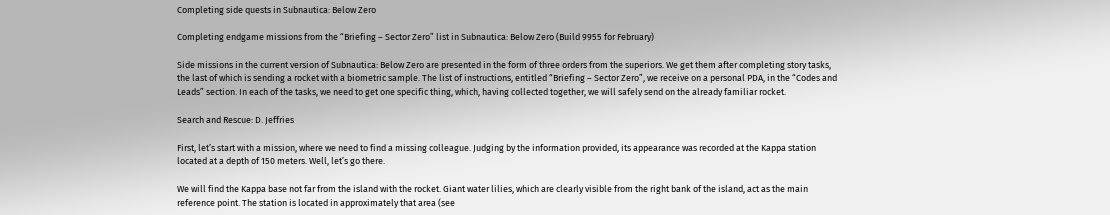Completing side quests in Subnautica: Below Zero

Completing endgame missions from the “Briefing – Sector Zero” list in Subnautica: Below Zero (Build 9955 for February)

Side missions in the current version of Subnautica: Below Zero are presented in the form of three orders from the superiors. We get them after completing story tasks, the last of which is sending a rocket with a biometric sample. The list of instructions, entitled “Briefing – Sector Zero”, we receive on a personal PDA, in the “Codes and Leads” section. In each of the tasks, we need to get one specific thing, which, having collected together, we will safely send on the already familiar rocket.

Search and Rescue: D. Jeffries

First, let’s start with a mission, where we need to find a missing colleague. Judging by the information provided, its appearance was recorded at the Kappa station located at a depth of 150 meters. Well, let’s go there.

We will find the Kappa base not far from the island with the rocket. Giant water lilies, which are clearly visible from the right bank of the island, act as the main reference point. The station is located in approximately that area (see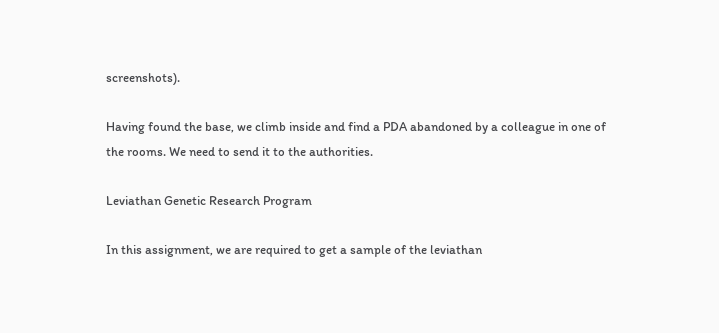screenshots).

Having found the base, we climb inside and find a PDA abandoned by a colleague in one of the rooms. We need to send it to the authorities.

Leviathan Genetic Research Program

In this assignment, we are required to get a sample of the leviathan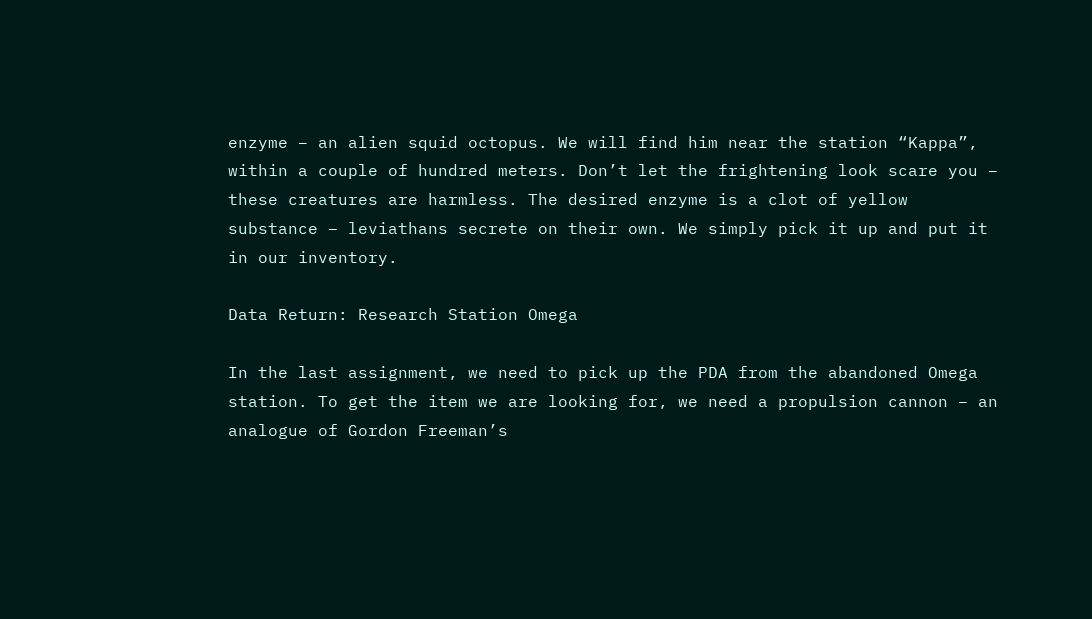enzyme – an alien squid octopus. We will find him near the station “Kappa”, within a couple of hundred meters. Don’t let the frightening look scare you – these creatures are harmless. The desired enzyme is a clot of yellow substance – leviathans secrete on their own. We simply pick it up and put it in our inventory.

Data Return: Research Station Omega

In the last assignment, we need to pick up the PDA from the abandoned Omega station. To get the item we are looking for, we need a propulsion cannon – an analogue of Gordon Freeman’s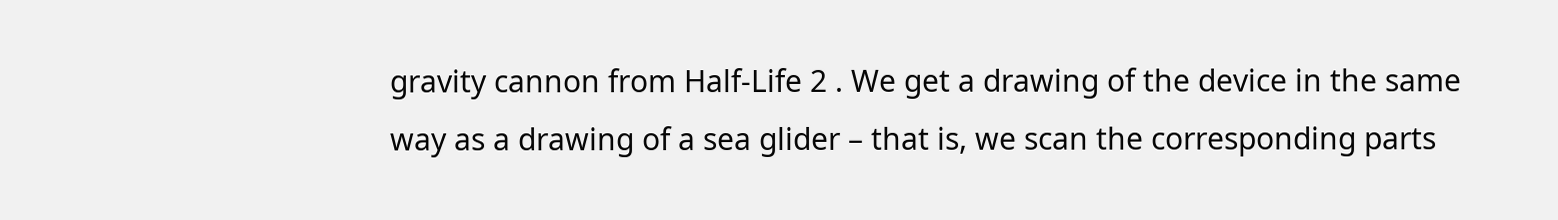gravity cannon from Half-Life 2 . We get a drawing of the device in the same way as a drawing of a sea glider – that is, we scan the corresponding parts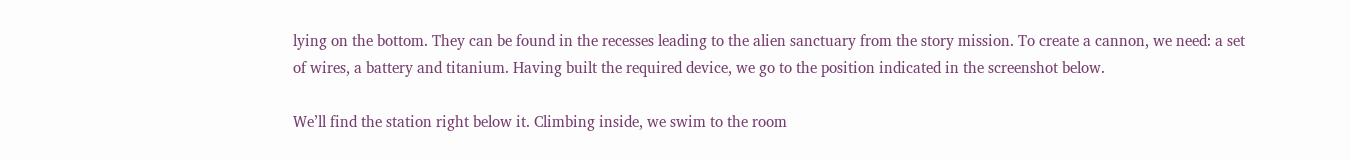lying on the bottom. They can be found in the recesses leading to the alien sanctuary from the story mission. To create a cannon, we need: a set of wires, a battery and titanium. Having built the required device, we go to the position indicated in the screenshot below.

We’ll find the station right below it. Climbing inside, we swim to the room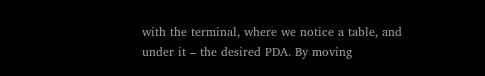with the terminal, where we notice a table, and under it – the desired PDA. By moving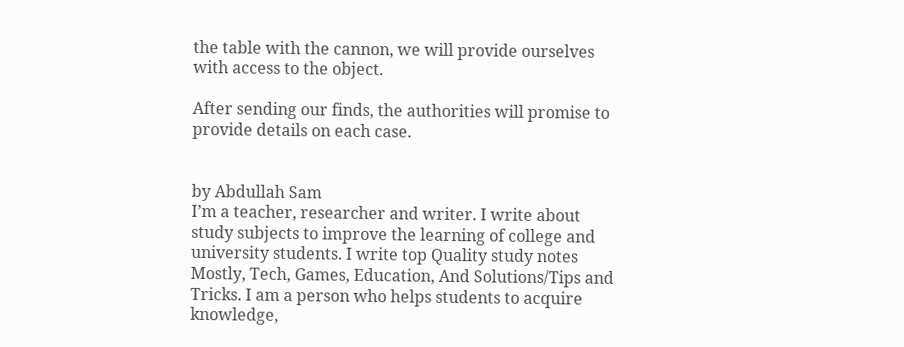the table with the cannon, we will provide ourselves with access to the object.

After sending our finds, the authorities will promise to provide details on each case.


by Abdullah Sam
I’m a teacher, researcher and writer. I write about study subjects to improve the learning of college and university students. I write top Quality study notes Mostly, Tech, Games, Education, And Solutions/Tips and Tricks. I am a person who helps students to acquire knowledge,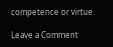competence or virtue.

Leave a Comment